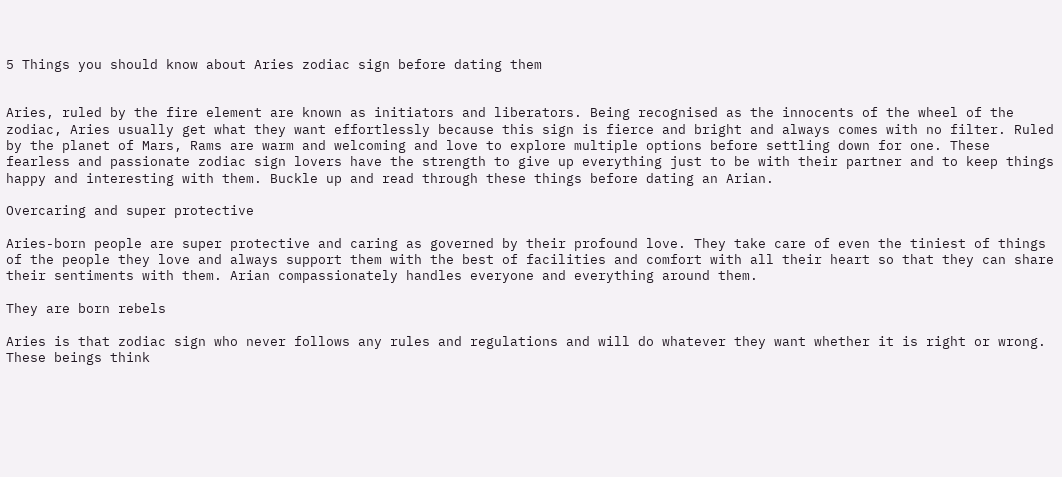5 Things you should know about Aries zodiac sign before dating them


Aries, ruled by the fire element are known as initiators and liberators. Being recognised as the innocents of the wheel of the zodiac, Aries usually get what they want effortlessly because this sign is fierce and bright and always comes with no filter. Ruled by the planet of Mars, Rams are warm and welcoming and love to explore multiple options before settling down for one. These fearless and passionate zodiac sign lovers have the strength to give up everything just to be with their partner and to keep things happy and interesting with them. Buckle up and read through these things before dating an Arian.

Overcaring and super protective

Aries-born people are super protective and caring as governed by their profound love. They take care of even the tiniest of things of the people they love and always support them with the best of facilities and comfort with all their heart so that they can share their sentiments with them. Arian compassionately handles everyone and everything around them.

They are born rebels

Aries is that zodiac sign who never follows any rules and regulations and will do whatever they want whether it is right or wrong. These beings think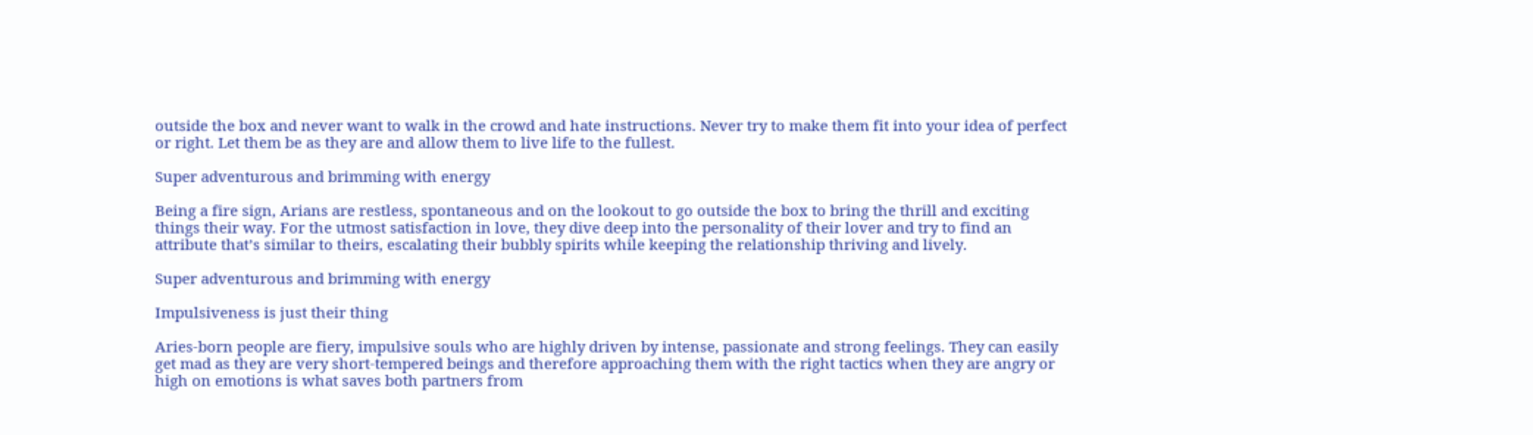outside the box and never want to walk in the crowd and hate instructions. Never try to make them fit into your idea of perfect or right. Let them be as they are and allow them to live life to the fullest.

Super adventurous and brimming with energy

Being a fire sign, Arians are restless, spontaneous and on the lookout to go outside the box to bring the thrill and exciting things their way. For the utmost satisfaction in love, they dive deep into the personality of their lover and try to find an attribute that’s similar to theirs, escalating their bubbly spirits while keeping the relationship thriving and lively.

Super adventurous and brimming with energy

Impulsiveness is just their thing

Aries-born people are fiery, impulsive souls who are highly driven by intense, passionate and strong feelings. They can easily get mad as they are very short-tempered beings and therefore approaching them with the right tactics when they are angry or high on emotions is what saves both partners from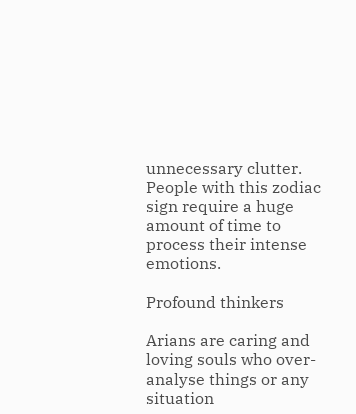unnecessary clutter. People with this zodiac sign require a huge amount of time to process their intense emotions.

Profound thinkers

Arians are caring and loving souls who over-analyse things or any situation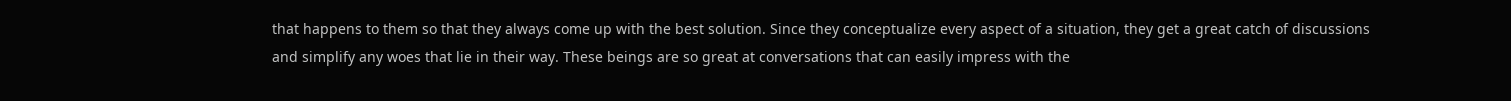that happens to them so that they always come up with the best solution. Since they conceptualize every aspect of a situation, they get a great catch of discussions and simplify any woes that lie in their way. These beings are so great at conversations that can easily impress with the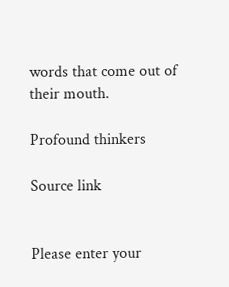words that come out of their mouth.

Profound thinkers

Source link


Please enter your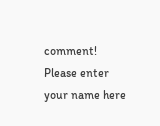comment!
Please enter your name here